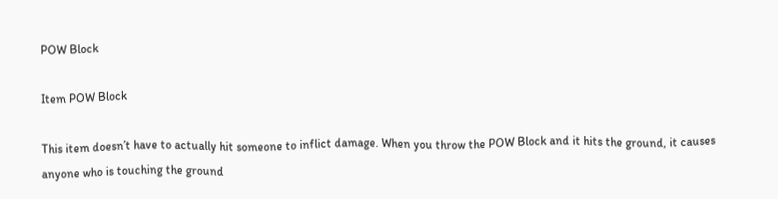POW Block

Item POW Block

This item doesn’t have to actually hit someone to inflict damage. When you throw the POW Block and it hits the ground, it causes anyone who is touching the ground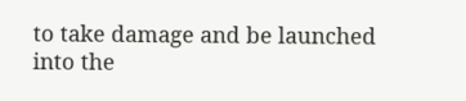to take damage and be launched into the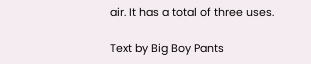air. It has a total of three uses.

Text by Big Boy Pants